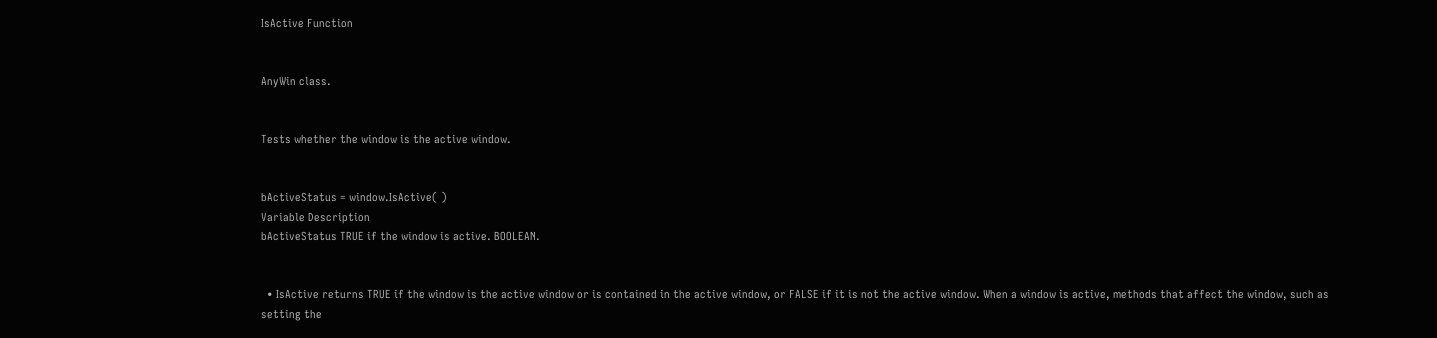IsActive Function


AnyWin class.


Tests whether the window is the active window.


bActiveStatus = window.IsActive( )
Variable Description
bActiveStatus TRUE if the window is active. BOOLEAN.


  • IsActive returns TRUE if the window is the active window or is contained in the active window, or FALSE if it is not the active window. When a window is active, methods that affect the window, such as setting the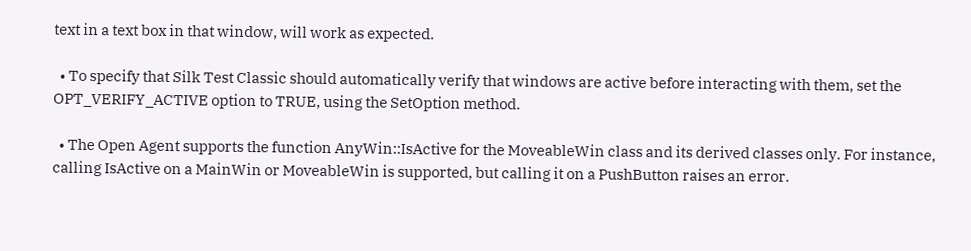text in a text box in that window, will work as expected.

  • To specify that Silk Test Classic should automatically verify that windows are active before interacting with them, set the OPT_VERIFY_ACTIVE option to TRUE, using the SetOption method.

  • The Open Agent supports the function AnyWin::IsActive for the MoveableWin class and its derived classes only. For instance, calling IsActive on a MainWin or MoveableWin is supported, but calling it on a PushButton raises an error.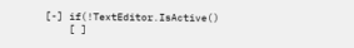[-] if(!TextEditor.IsActive()
    [ ]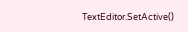TextEditor.SetActive()